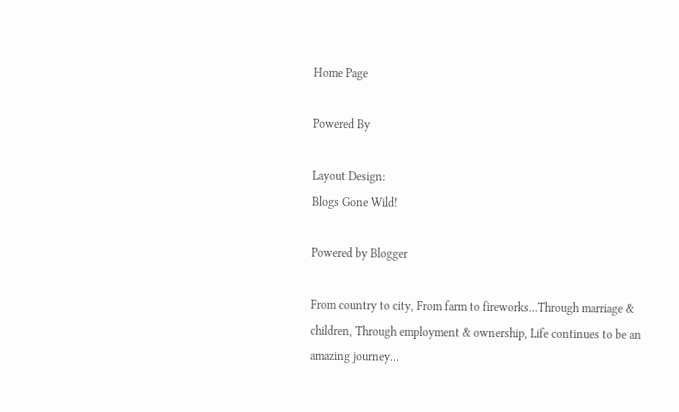Home Page

Powered By

Layout Design:
Blogs Gone Wild!

Powered by Blogger

From country to city, From farm to fireworks…Through marriage & children, Through employment & ownership, Life continues to be an amazing journey…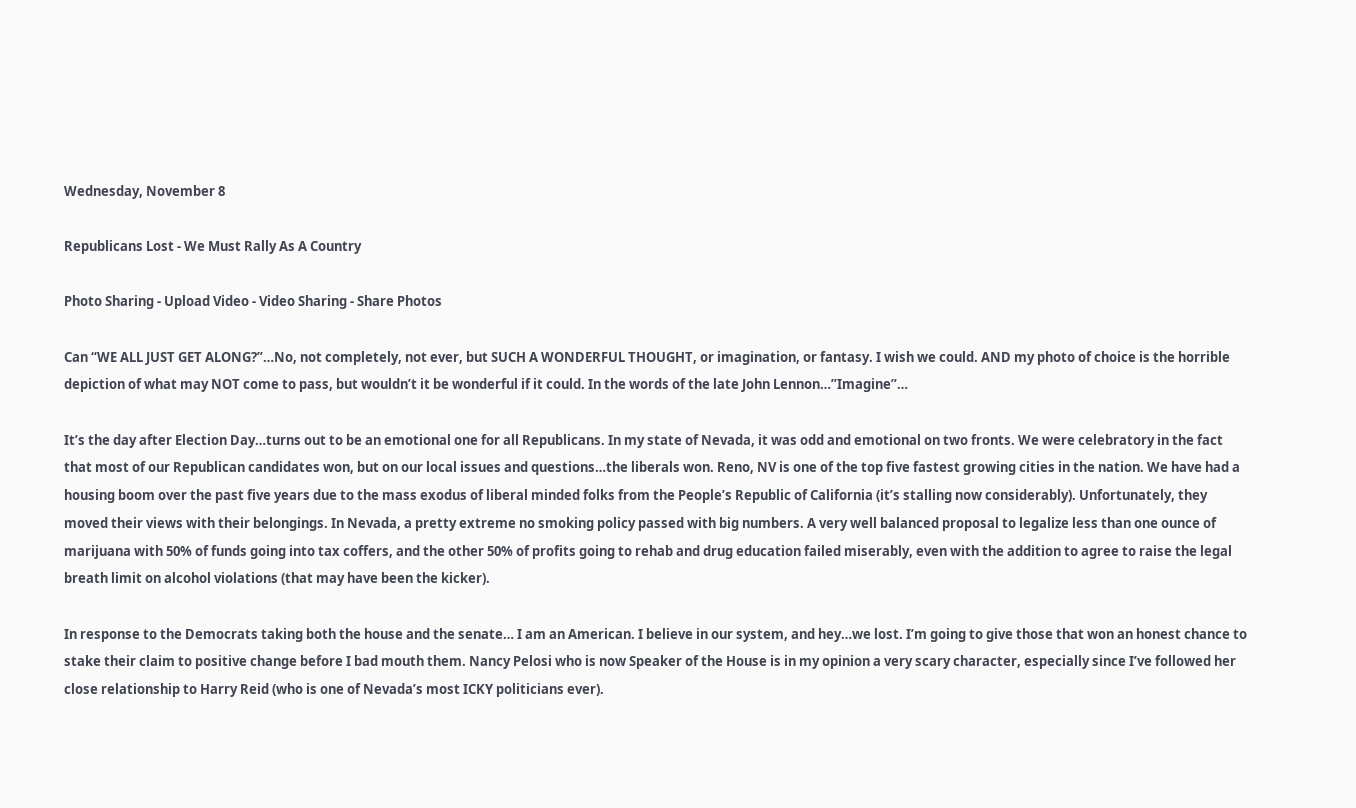Wednesday, November 8

Republicans Lost - We Must Rally As A Country

Photo Sharing - Upload Video - Video Sharing - Share Photos

Can “WE ALL JUST GET ALONG?”…No, not completely, not ever, but SUCH A WONDERFUL THOUGHT, or imagination, or fantasy. I wish we could. AND my photo of choice is the horrible depiction of what may NOT come to pass, but wouldn’t it be wonderful if it could. In the words of the late John Lennon…”Imagine”…

It’s the day after Election Day…turns out to be an emotional one for all Republicans. In my state of Nevada, it was odd and emotional on two fronts. We were celebratory in the fact that most of our Republican candidates won, but on our local issues and questions…the liberals won. Reno, NV is one of the top five fastest growing cities in the nation. We have had a housing boom over the past five years due to the mass exodus of liberal minded folks from the People’s Republic of California (it’s stalling now considerably). Unfortunately, they moved their views with their belongings. In Nevada, a pretty extreme no smoking policy passed with big numbers. A very well balanced proposal to legalize less than one ounce of marijuana with 50% of funds going into tax coffers, and the other 50% of profits going to rehab and drug education failed miserably, even with the addition to agree to raise the legal breath limit on alcohol violations (that may have been the kicker).

In response to the Democrats taking both the house and the senate… I am an American. I believe in our system, and hey…we lost. I’m going to give those that won an honest chance to stake their claim to positive change before I bad mouth them. Nancy Pelosi who is now Speaker of the House is in my opinion a very scary character, especially since I’ve followed her close relationship to Harry Reid (who is one of Nevada’s most ICKY politicians ever).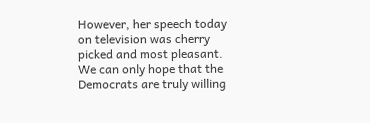However, her speech today on television was cherry picked and most pleasant. We can only hope that the Democrats are truly willing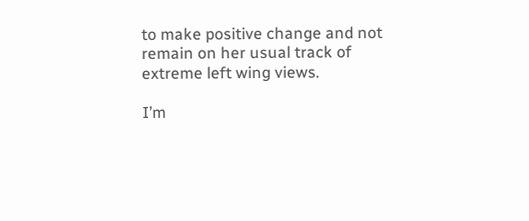to make positive change and not remain on her usual track of extreme left wing views.

I’m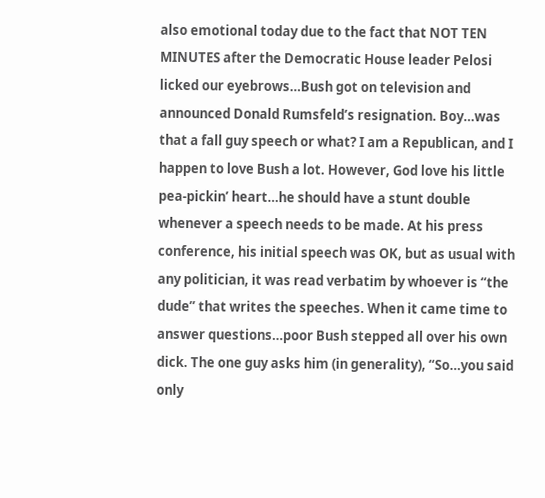also emotional today due to the fact that NOT TEN MINUTES after the Democratic House leader Pelosi licked our eyebrows…Bush got on television and announced Donald Rumsfeld’s resignation. Boy…was that a fall guy speech or what? I am a Republican, and I happen to love Bush a lot. However, God love his little pea-pickin’ heart…he should have a stunt double whenever a speech needs to be made. At his press conference, his initial speech was OK, but as usual with any politician, it was read verbatim by whoever is “the dude” that writes the speeches. When it came time to answer questions…poor Bush stepped all over his own dick. The one guy asks him (in generality), “So…you said only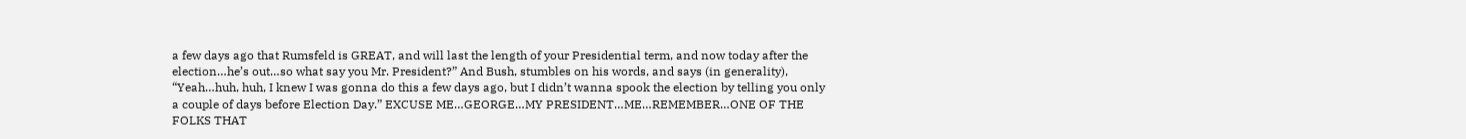a few days ago that Rumsfeld is GREAT, and will last the length of your Presidential term, and now today after the election…he’s out…so what say you Mr. President?” And Bush, stumbles on his words, and says (in generality), “Yeah…huh, huh, I knew I was gonna do this a few days ago, but I didn’t wanna spook the election by telling you only a couple of days before Election Day.” EXCUSE ME…GEORGE…MY PRESIDENT…ME…REMEMBER…ONE OF THE FOLKS THAT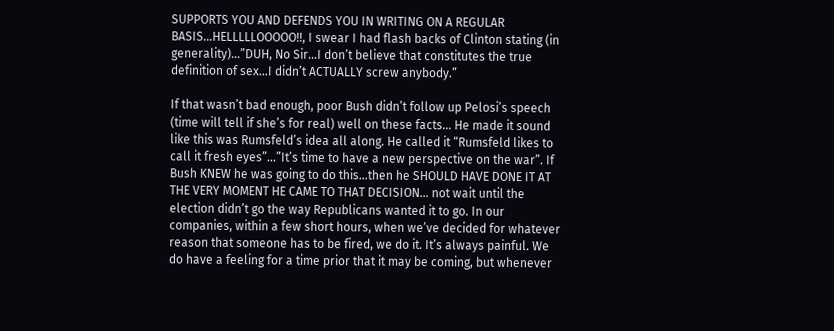SUPPORTS YOU AND DEFENDS YOU IN WRITING ON A REGULAR BASIS…HELLLLLOOOOO!!, I swear I had flash backs of Clinton stating (in generality)…”DUH, No Sir…I don’t believe that constitutes the true definition of sex…I didn’t ACTUALLY screw anybody.”

If that wasn’t bad enough, poor Bush didn’t follow up Pelosi’s speech (time will tell if she’s for real) well on these facts… He made it sound like this was Rumsfeld’s idea all along. He called it “Rumsfeld likes to call it fresh eyes”…”It’s time to have a new perspective on the war”. If Bush KNEW he was going to do this…then he SHOULD HAVE DONE IT AT THE VERY MOMENT HE CAME TO THAT DECISION… not wait until the election didn’t go the way Republicans wanted it to go. In our companies, within a few short hours, when we’ve decided for whatever reason that someone has to be fired, we do it. It’s always painful. We do have a feeling for a time prior that it may be coming, but whenever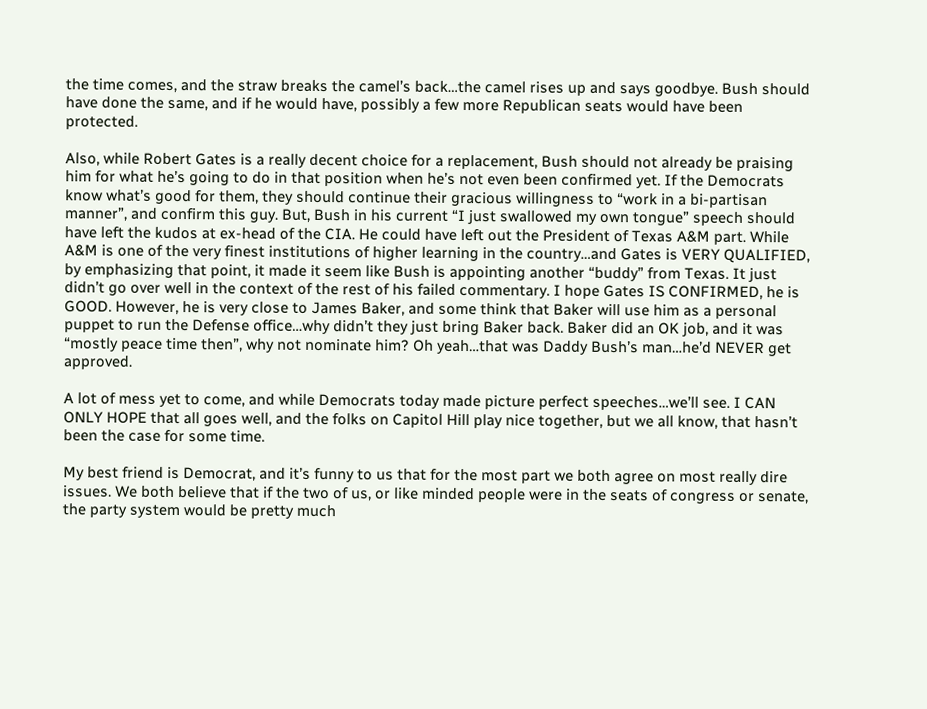the time comes, and the straw breaks the camel’s back…the camel rises up and says goodbye. Bush should have done the same, and if he would have, possibly a few more Republican seats would have been protected.

Also, while Robert Gates is a really decent choice for a replacement, Bush should not already be praising him for what he’s going to do in that position when he’s not even been confirmed yet. If the Democrats know what’s good for them, they should continue their gracious willingness to “work in a bi-partisan manner”, and confirm this guy. But, Bush in his current “I just swallowed my own tongue” speech should have left the kudos at ex-head of the CIA. He could have left out the President of Texas A&M part. While A&M is one of the very finest institutions of higher learning in the country…and Gates is VERY QUALIFIED, by emphasizing that point, it made it seem like Bush is appointing another “buddy” from Texas. It just didn’t go over well in the context of the rest of his failed commentary. I hope Gates IS CONFIRMED, he is GOOD. However, he is very close to James Baker, and some think that Baker will use him as a personal puppet to run the Defense office…why didn’t they just bring Baker back. Baker did an OK job, and it was “mostly peace time then”, why not nominate him? Oh yeah…that was Daddy Bush’s man…he’d NEVER get approved.

A lot of mess yet to come, and while Democrats today made picture perfect speeches…we’ll see. I CAN ONLY HOPE that all goes well, and the folks on Capitol Hill play nice together, but we all know, that hasn’t been the case for some time.

My best friend is Democrat, and it’s funny to us that for the most part we both agree on most really dire issues. We both believe that if the two of us, or like minded people were in the seats of congress or senate, the party system would be pretty much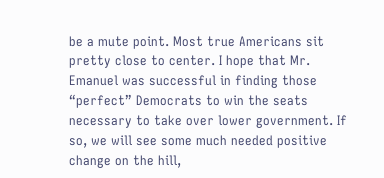be a mute point. Most true Americans sit pretty close to center. I hope that Mr. Emanuel was successful in finding those “perfect” Democrats to win the seats necessary to take over lower government. If so, we will see some much needed positive change on the hill,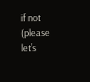if not (please let’s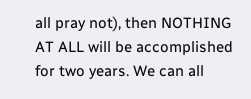all pray not), then NOTHING AT ALL will be accomplished for two years. We can all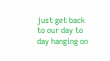just get back to our day to day hanging on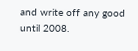and write off any good until 2008.